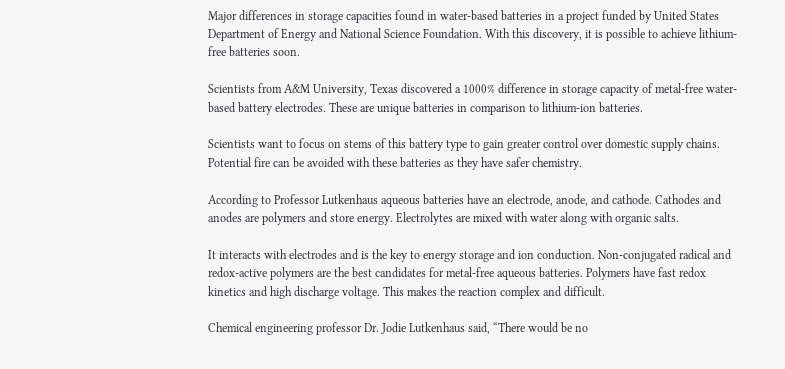Major differences in storage capacities found in water-based batteries in a project funded by United States Department of Energy and National Science Foundation. With this discovery, it is possible to achieve lithium-free batteries soon.

Scientists from A&M University, Texas discovered a 1000% difference in storage capacity of metal-free water-based battery electrodes. These are unique batteries in comparison to lithium-ion batteries.

Scientists want to focus on stems of this battery type to gain greater control over domestic supply chains. Potential fire can be avoided with these batteries as they have safer chemistry.

According to Professor Lutkenhaus aqueous batteries have an electrode, anode, and cathode. Cathodes and anodes are polymers and store energy. Electrolytes are mixed with water along with organic salts.

It interacts with electrodes and is the key to energy storage and ion conduction. Non-conjugated radical and redox-active polymers are the best candidates for metal-free aqueous batteries. Polymers have fast redox kinetics and high discharge voltage. This makes the reaction complex and difficult.

Chemical engineering professor Dr. Jodie Lutkenhaus said, “There would be no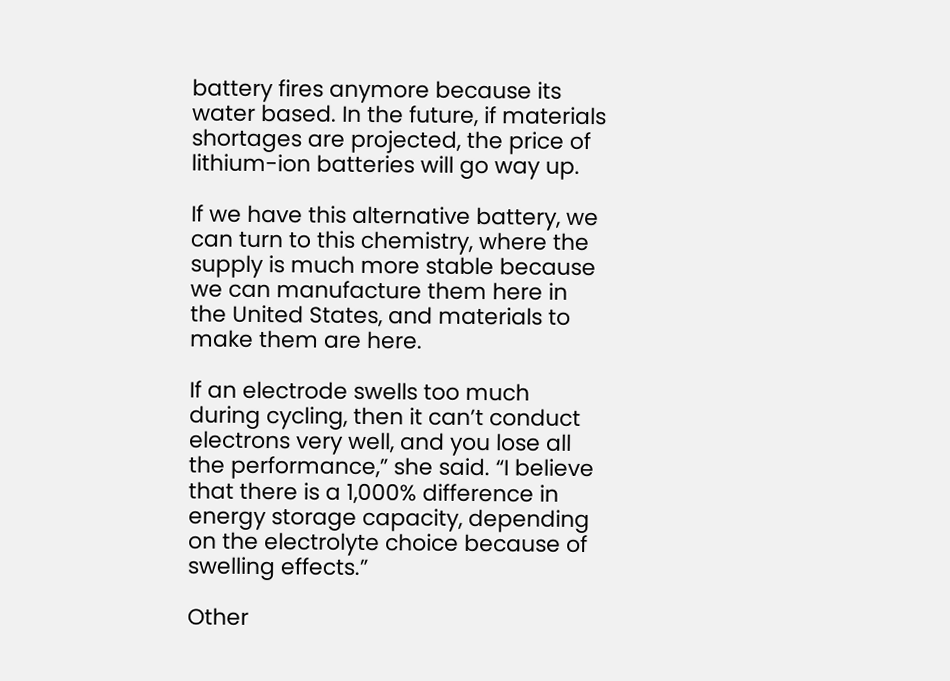battery fires anymore because its water based. In the future, if materials shortages are projected, the price of lithium-ion batteries will go way up.

If we have this alternative battery, we can turn to this chemistry, where the supply is much more stable because we can manufacture them here in the United States, and materials to make them are here.

If an electrode swells too much during cycling, then it can’t conduct electrons very well, and you lose all the performance,” she said. “I believe that there is a 1,000% difference in energy storage capacity, depending on the electrolyte choice because of swelling effects.”

Other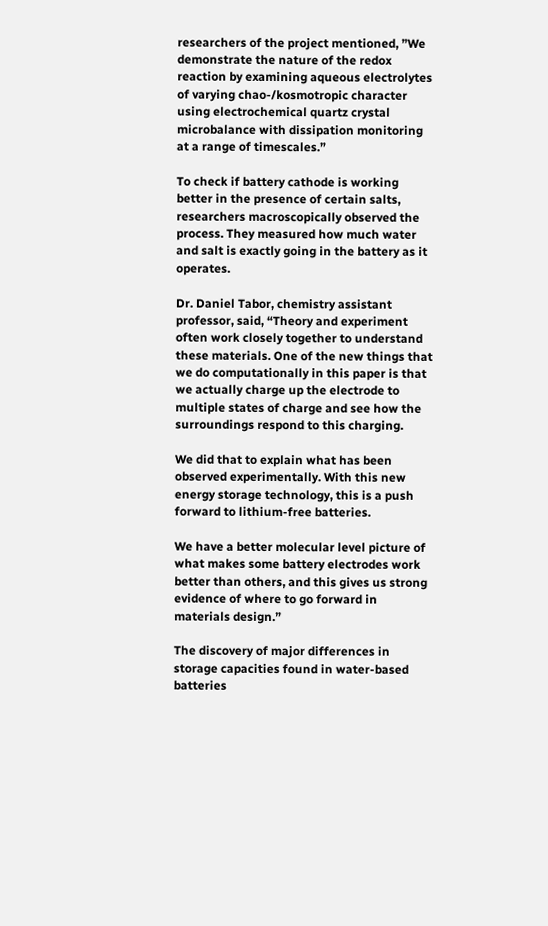researchers of the project mentioned, ”We demonstrate the nature of the redox reaction by examining aqueous electrolytes of varying chao-/kosmotropic character using electrochemical quartz crystal microbalance with dissipation monitoring at a range of timescales.”

To check if battery cathode is working better in the presence of certain salts, researchers macroscopically observed the process. They measured how much water and salt is exactly going in the battery as it operates.

Dr. Daniel Tabor, chemistry assistant professor, said, “Theory and experiment often work closely together to understand these materials. One of the new things that we do computationally in this paper is that we actually charge up the electrode to multiple states of charge and see how the surroundings respond to this charging.

We did that to explain what has been observed experimentally. With this new energy storage technology, this is a push forward to lithium-free batteries.

We have a better molecular level picture of what makes some battery electrodes work better than others, and this gives us strong evidence of where to go forward in materials design.”

The discovery of major differences in storage capacities found in water-based batteries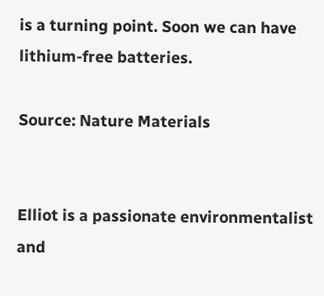is a turning point. Soon we can have lithium-free batteries.

Source: Nature Materials


Elliot is a passionate environmentalist and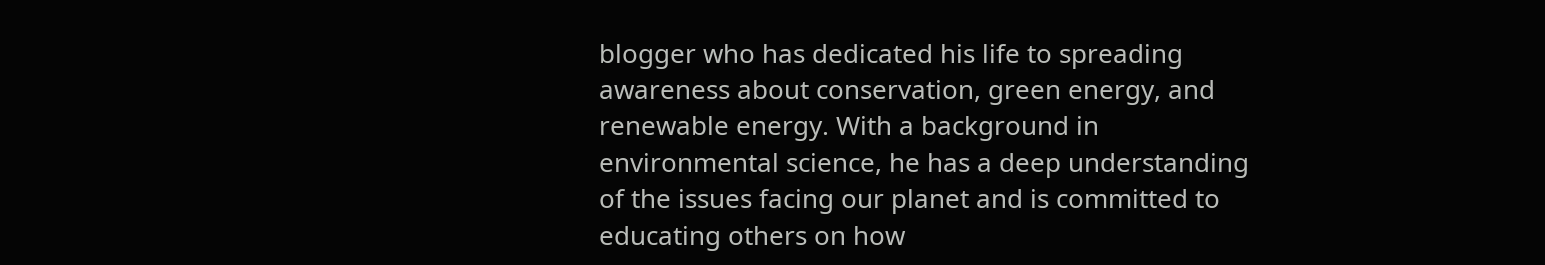blogger who has dedicated his life to spreading awareness about conservation, green energy, and renewable energy. With a background in environmental science, he has a deep understanding of the issues facing our planet and is committed to educating others on how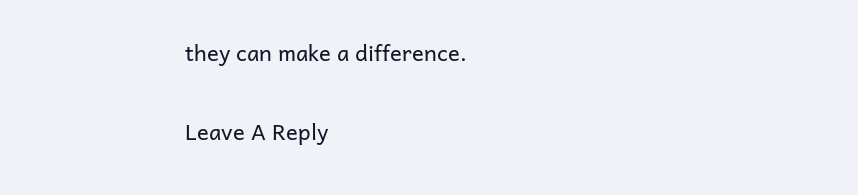they can make a difference.

Leave A Reply